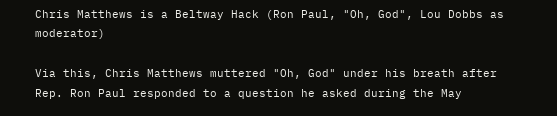Chris Matthews is a Beltway Hack (Ron Paul, "Oh, God", Lou Dobbs as moderator)

Via this, Chris Matthews muttered "Oh, God" under his breath after Rep. Ron Paul responded to a question he asked during the May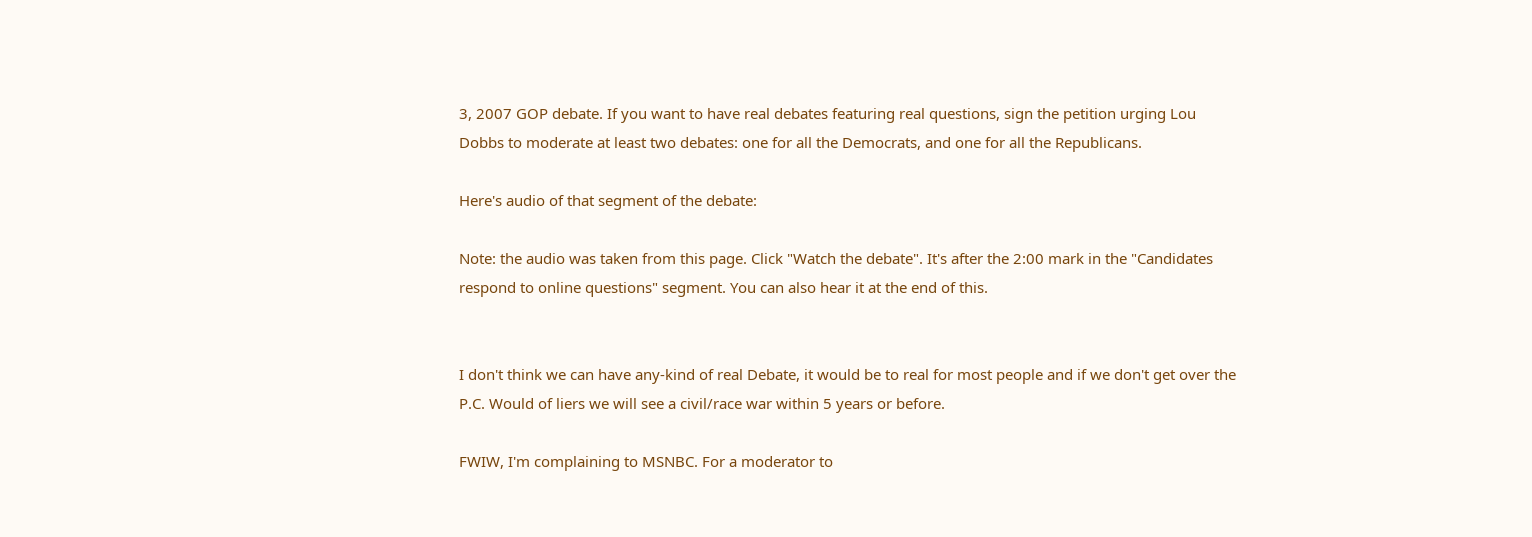3, 2007 GOP debate. If you want to have real debates featuring real questions, sign the petition urging Lou Dobbs to moderate at least two debates: one for all the Democrats, and one for all the Republicans.

Here's audio of that segment of the debate:

Note: the audio was taken from this page. Click "Watch the debate". It's after the 2:00 mark in the "Candidates respond to online questions" segment. You can also hear it at the end of this.


I don't think we can have any-kind of real Debate, it would be to real for most people and if we don't get over the P.C. Would of liers we will see a civil/race war within 5 years or before.

FWIW, I'm complaining to MSNBC. For a moderator to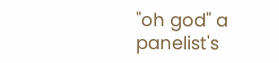"oh god" a panelist's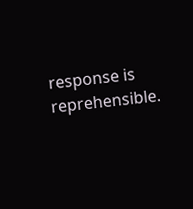response is reprehensible.